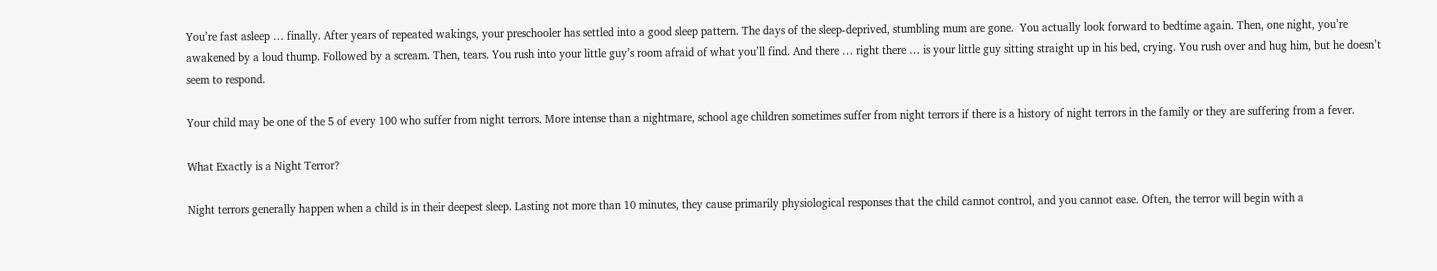You’re fast asleep … finally. After years of repeated wakings, your preschooler has settled into a good sleep pattern. The days of the sleep-deprived, stumbling mum are gone.  You actually look forward to bedtime again. Then, one night, you’re awakened by a loud thump. Followed by a scream. Then, tears. You rush into your little guy’s room afraid of what you’ll find. And there … right there … is your little guy sitting straight up in his bed, crying. You rush over and hug him, but he doesn’t seem to respond.

Your child may be one of the 5 of every 100 who suffer from night terrors. More intense than a nightmare, school age children sometimes suffer from night terrors if there is a history of night terrors in the family or they are suffering from a fever.

What Exactly is a Night Terror?

Night terrors generally happen when a child is in their deepest sleep. Lasting not more than 10 minutes, they cause primarily physiological responses that the child cannot control, and you cannot ease. Often, the terror will begin with a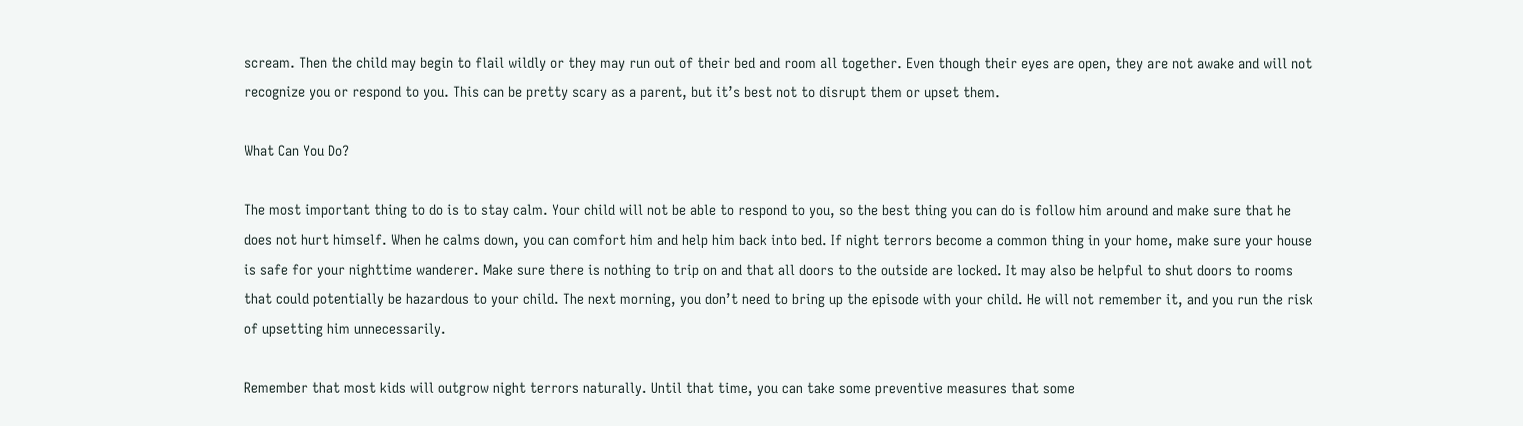scream. Then the child may begin to flail wildly or they may run out of their bed and room all together. Even though their eyes are open, they are not awake and will not recognize you or respond to you. This can be pretty scary as a parent, but it’s best not to disrupt them or upset them.

What Can You Do?

The most important thing to do is to stay calm. Your child will not be able to respond to you, so the best thing you can do is follow him around and make sure that he does not hurt himself. When he calms down, you can comfort him and help him back into bed. If night terrors become a common thing in your home, make sure your house is safe for your nighttime wanderer. Make sure there is nothing to trip on and that all doors to the outside are locked. It may also be helpful to shut doors to rooms that could potentially be hazardous to your child. The next morning, you don’t need to bring up the episode with your child. He will not remember it, and you run the risk of upsetting him unnecessarily.

Remember that most kids will outgrow night terrors naturally. Until that time, you can take some preventive measures that some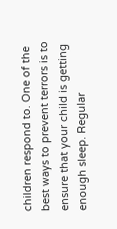children respond to. One of the best ways to prevent terrors is to ensure that your child is getting enough sleep. Regular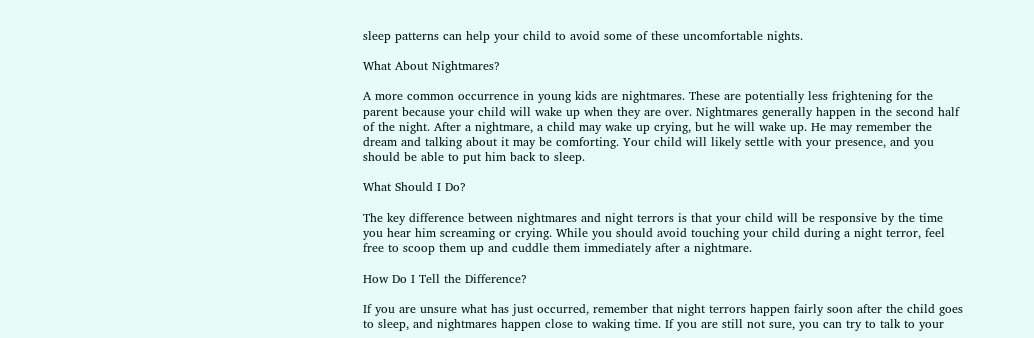sleep patterns can help your child to avoid some of these uncomfortable nights.

What About Nightmares?

A more common occurrence in young kids are nightmares. These are potentially less frightening for the parent because your child will wake up when they are over. Nightmares generally happen in the second half of the night. After a nightmare, a child may wake up crying, but he will wake up. He may remember the dream and talking about it may be comforting. Your child will likely settle with your presence, and you should be able to put him back to sleep.

What Should I Do?

The key difference between nightmares and night terrors is that your child will be responsive by the time you hear him screaming or crying. While you should avoid touching your child during a night terror, feel free to scoop them up and cuddle them immediately after a nightmare.

How Do I Tell the Difference?

If you are unsure what has just occurred, remember that night terrors happen fairly soon after the child goes to sleep, and nightmares happen close to waking time. If you are still not sure, you can try to talk to your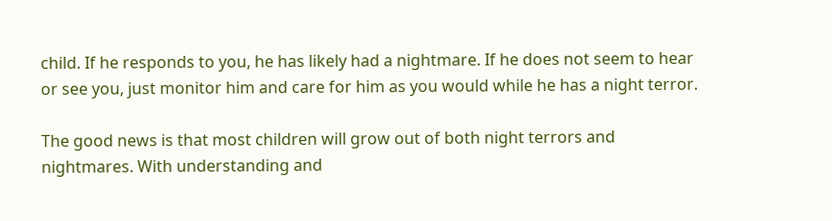child. If he responds to you, he has likely had a nightmare. If he does not seem to hear or see you, just monitor him and care for him as you would while he has a night terror.

The good news is that most children will grow out of both night terrors and nightmares. With understanding and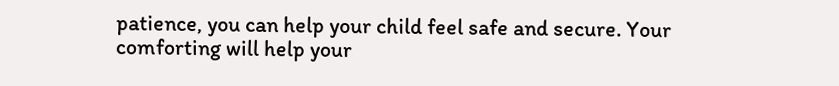patience, you can help your child feel safe and secure. Your comforting will help your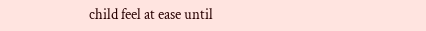child feel at ease until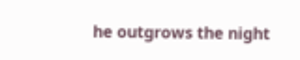he outgrows the night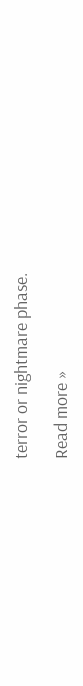terror or nightmare phase.

Read more »